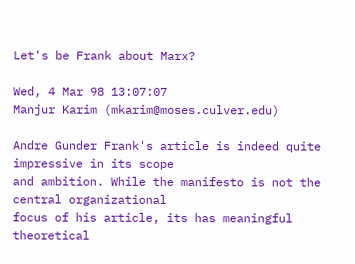Let's be Frank about Marx?

Wed, 4 Mar 98 13:07:07
Manjur Karim (mkarim@moses.culver.edu)

Andre Gunder Frank's article is indeed quite impressive in its scope
and ambition. While the manifesto is not the central organizational
focus of his article, its has meaningful theoretical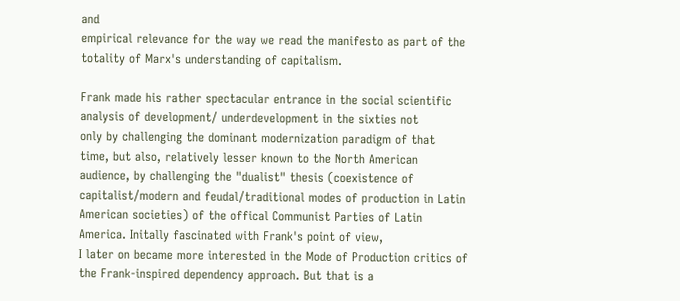and
empirical relevance for the way we read the manifesto as part of the
totality of Marx's understanding of capitalism.

Frank made his rather spectacular entrance in the social scientific
analysis of development/ underdevelopment in the sixties not
only by challenging the dominant modernization paradigm of that
time, but also, relatively lesser known to the North American
audience, by challenging the "dualist" thesis (coexistence of
capitalist/modern and feudal/traditional modes of production in Latin
American societies) of the offical Communist Parties of Latin
America. Initally fascinated with Frank's point of view,
I later on became more interested in the Mode of Production critics of
the Frank-inspired dependency approach. But that is a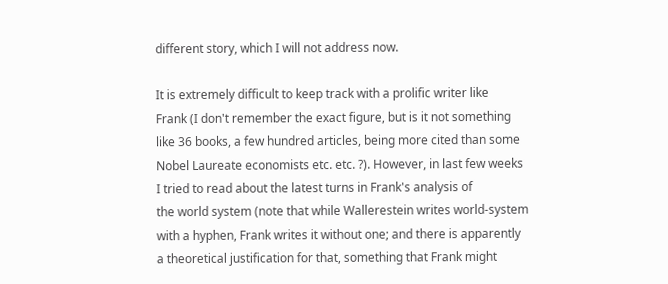different story, which I will not address now.

It is extremely difficult to keep track with a prolific writer like
Frank (I don't remember the exact figure, but is it not something
like 36 books, a few hundred articles, being more cited than some
Nobel Laureate economists etc. etc. ?). However, in last few weeks
I tried to read about the latest turns in Frank's analysis of
the world system (note that while Wallerestein writes world-system
with a hyphen, Frank writes it without one; and there is apparently
a theoretical justification for that, something that Frank might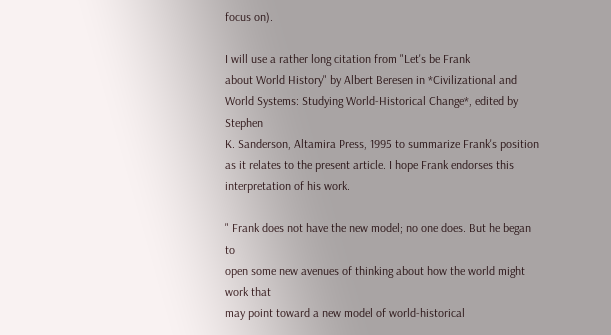focus on).

I will use a rather long citation from "Let's be Frank
about World History" by Albert Beresen in *Civilizational and
World Systems: Studying World-Historical Change*, edited by Stephen
K. Sanderson, Altamira Press, 1995 to summarize Frank's position
as it relates to the present article. I hope Frank endorses this
interpretation of his work.

" Frank does not have the new model; no one does. But he began to
open some new avenues of thinking about how the world might work that
may point toward a new model of world-historical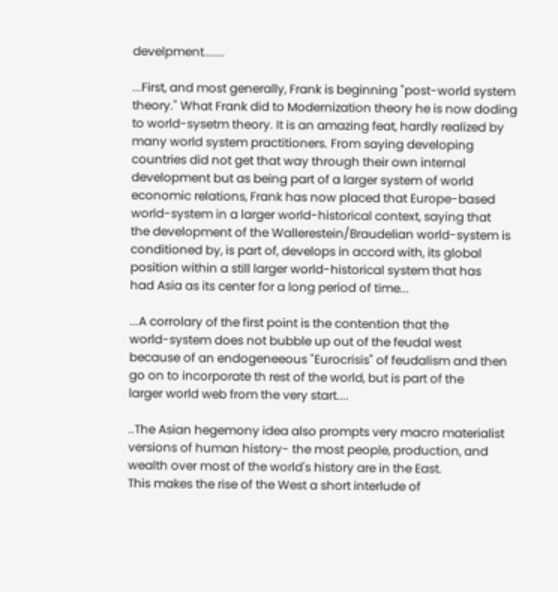develpment.......

...First, and most generally, Frank is beginning "post-world system
theory." What Frank did to Modernization theory he is now doding
to world-sysetm theory. It is an amazing feat, hardly realized by
many world system practitioners. From saying developing
countries did not get that way through their own internal
development but as being part of a larger system of world
economic relations, Frank has now placed that Europe-based
world-system in a larger world-historical context, saying that
the development of the Wallerestein/Braudelian world-system is
conditioned by, is part of, develops in accord with, its global
position within a still larger world-historical system that has
had Asia as its center for a long period of time...

...A corrolary of the first point is the contention that the
world-system does not bubble up out of the feudal west
because of an endogeneeous "Eurocrisis" of feudalism and then
go on to incorporate th rest of the world, but is part of the
larger world web from the very start....

..The Asian hegemony idea also prompts very macro materialist
versions of human history- the most people, production, and
wealth over most of the world's history are in the East.
This makes the rise of the West a short interlude of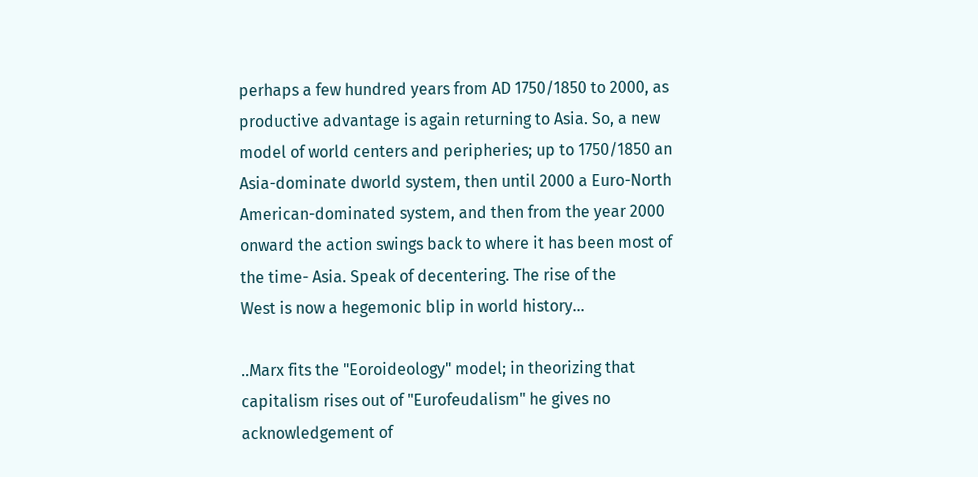perhaps a few hundred years from AD 1750/1850 to 2000, as
productive advantage is again returning to Asia. So, a new
model of world centers and peripheries; up to 1750/1850 an
Asia-dominate dworld system, then until 2000 a Euro-North
American-dominated system, and then from the year 2000
onward the action swings back to where it has been most of
the time- Asia. Speak of decentering. The rise of the
West is now a hegemonic blip in world history...

..Marx fits the "Eoroideology" model; in theorizing that
capitalism rises out of "Eurofeudalism" he gives no
acknowledgement of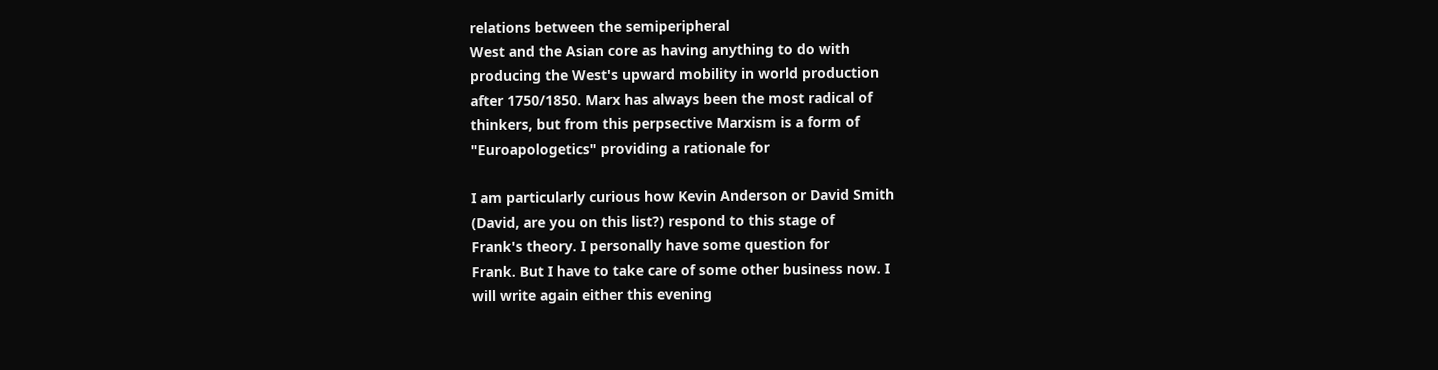relations between the semiperipheral
West and the Asian core as having anything to do with
producing the West's upward mobility in world production
after 1750/1850. Marx has always been the most radical of
thinkers, but from this perpsective Marxism is a form of
"Euroapologetics" providing a rationale for

I am particularly curious how Kevin Anderson or David Smith
(David, are you on this list?) respond to this stage of
Frank's theory. I personally have some question for
Frank. But I have to take care of some other business now. I
will write again either this evening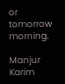or tomorrow morning.

Manjur Karim